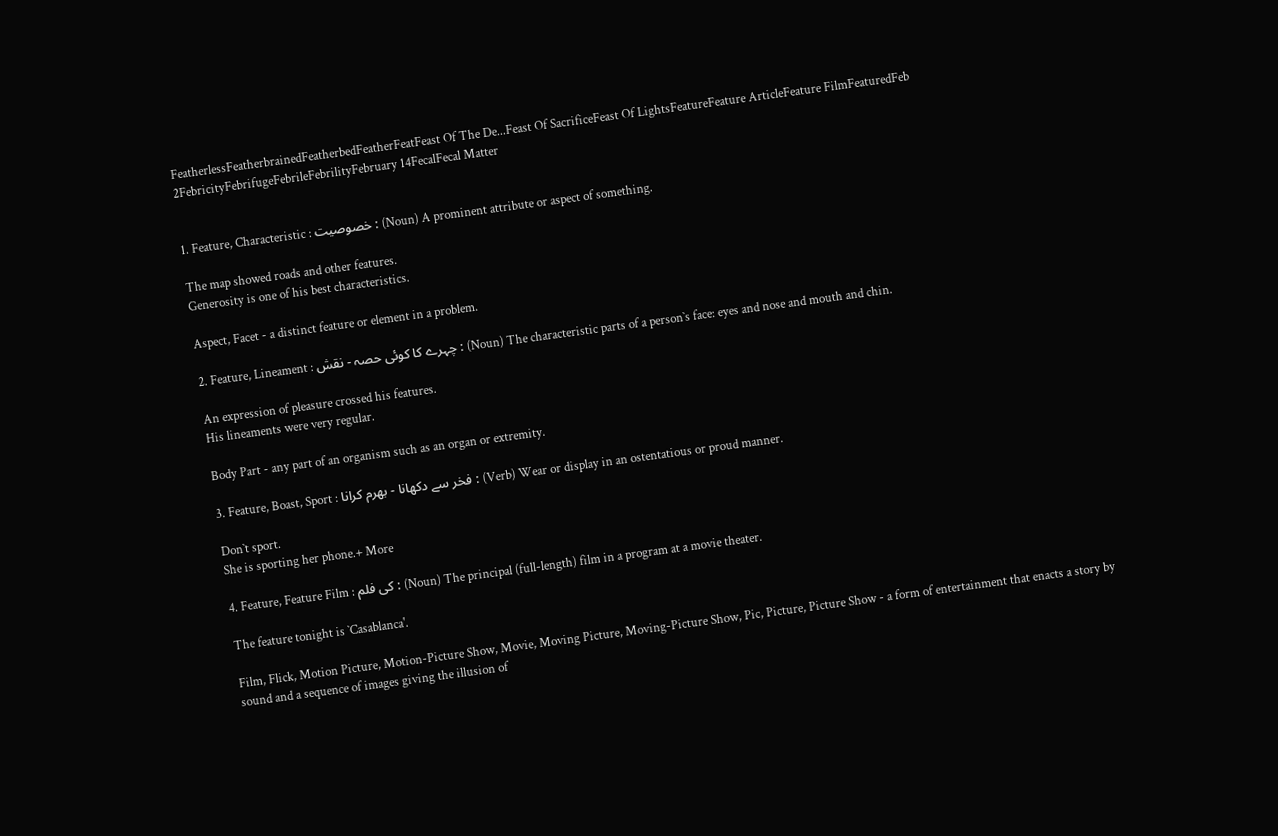FeatherlessFeatherbrainedFeatherbedFeatherFeatFeast Of The De...Feast Of SacrificeFeast Of LightsFeatureFeature ArticleFeature FilmFeaturedFeb 2FebricityFebrifugeFebrileFebrilityFebruary 14FecalFecal Matter


1. Feature, Characteristic : خصوصیت : (Noun) A prominent attribute or aspect of something.

The map showed roads and other features.
Generosity is one of his best characteristics.

Aspect, Facet - a distinct feature or element in a problem.

2. Feature, Lineament : چہرے کا کوئی حصہ - نقش : (Noun) The characteristic parts of a person`s face: eyes and nose and mouth and chin.

An expression of pleasure crossed his features.
His lineaments were very regular.

Body Part - any part of an organism such as an organ or extremity.

3. Feature, Boast, Sport : فخر سے دکھانا - بھرم کرانا : (Verb) Wear or display in an ostentatious or proud manner.

Don`t sport.
She is sporting her phone.+ More

4. Feature, Feature Film : کی فلم : (Noun) The principal (full-length) film in a program at a movie theater.

The feature tonight is `Casablanca'.

Film, Flick, Motion Picture, Motion-Picture Show, Movie, Moving Picture, Moving-Picture Show, Pic, Picture, Picture Show - a form of entertainment that enacts a story by sound and a sequence of images giving the illusion of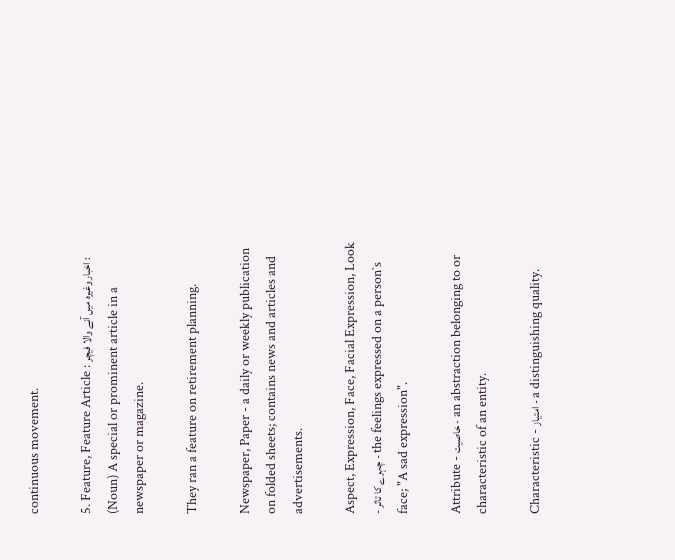continuous movement.

5. Feature, Feature Article : اخبار وغیرہ میں آنے والا فیچر : (Noun) A special or prominent article in a newspaper or magazine.

They ran a feature on retirement planning.

Newspaper, Paper - a daily or weekly publication on folded sheets; contains news and articles and advertisements.

Aspect, Expression, Face, Facial Expression, Look - چہرے کا تاثر - the feelings expressed on a person`s face; "A sad expression".

Attribute - خاصیت - an abstraction belonging to or characteristic of an entity.

Characteristic - امتیاز - a distinguishing quality.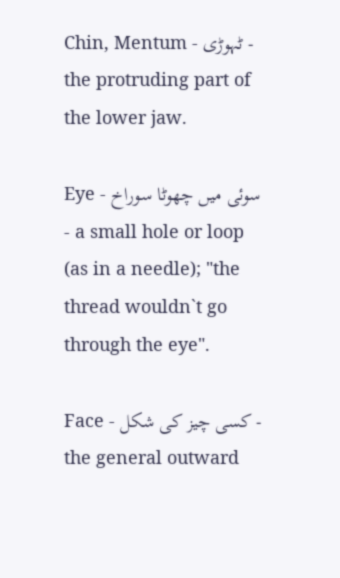Chin, Mentum - ٹہوڑی - the protruding part of the lower jaw.

Eye - سوئی میں چھوٹا سوراخ - a small hole or loop (as in a needle); "the thread wouldn`t go through the eye".

Face - کسی چیز کی شکل - the general outward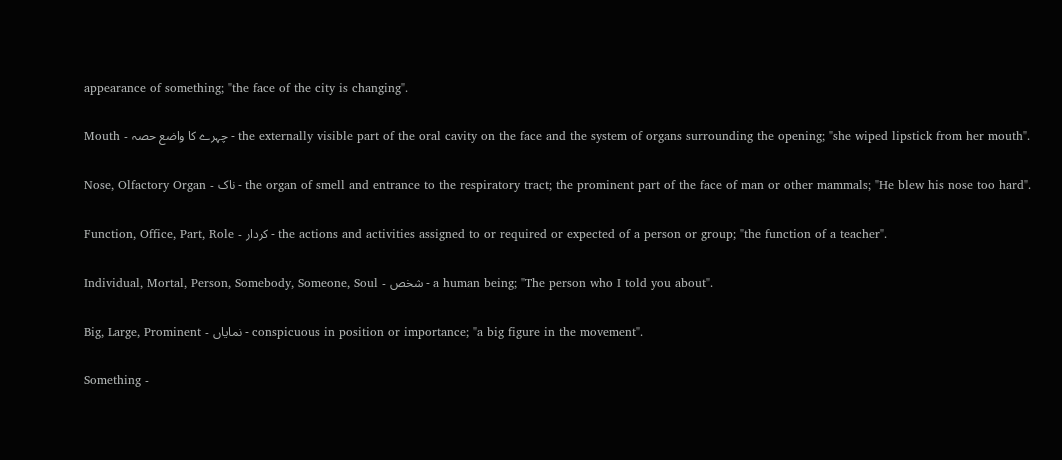appearance of something; "the face of the city is changing".

Mouth - چہرے کا واضع حصہ - the externally visible part of the oral cavity on the face and the system of organs surrounding the opening; "she wiped lipstick from her mouth".

Nose, Olfactory Organ - ناک - the organ of smell and entrance to the respiratory tract; the prominent part of the face of man or other mammals; "He blew his nose too hard".

Function, Office, Part, Role - کردار - the actions and activities assigned to or required or expected of a person or group; "the function of a teacher".

Individual, Mortal, Person, Somebody, Someone, Soul - شخص - a human being; "The person who I told you about".

Big, Large, Prominent - نمایاں - conspicuous in position or importance; "a big figure in the movement".

Something -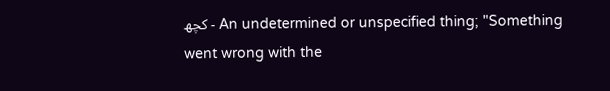کچھ - An undetermined or unspecified thing; "Something went wrong with the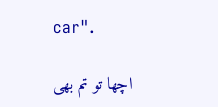car".

اچھا تو تم بھی